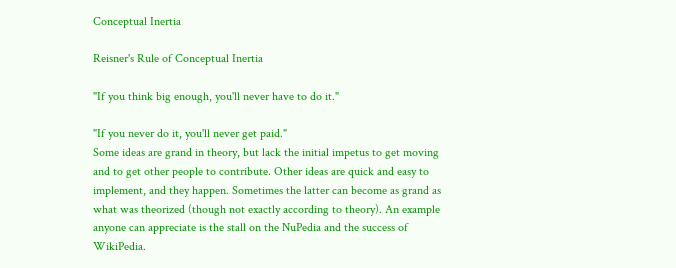Conceptual Inertia

Reisner's Rule of Conceptual Inertia

"If you think big enough, you'll never have to do it."

"If you never do it, you'll never get paid."
Some ideas are grand in theory, but lack the initial impetus to get moving and to get other people to contribute. Other ideas are quick and easy to implement, and they happen. Sometimes the latter can become as grand as what was theorized (though not exactly according to theory). An example anyone can appreciate is the stall on the NuPedia and the success of WikiPedia.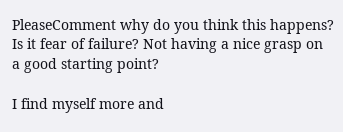PleaseComment why do you think this happens? Is it fear of failure? Not having a nice grasp on a good starting point?

I find myself more and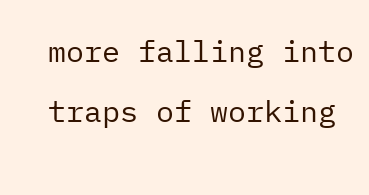more falling into traps of working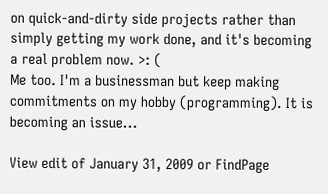on quick-and-dirty side projects rather than simply getting my work done, and it's becoming a real problem now. >: (
Me too. I'm a businessman but keep making commitments on my hobby (programming). It is becoming an issue...

View edit of January 31, 2009 or FindPage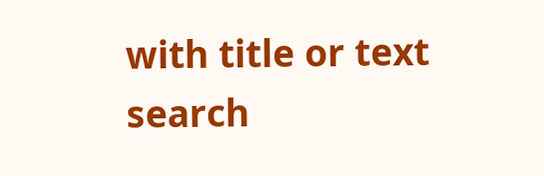with title or text search